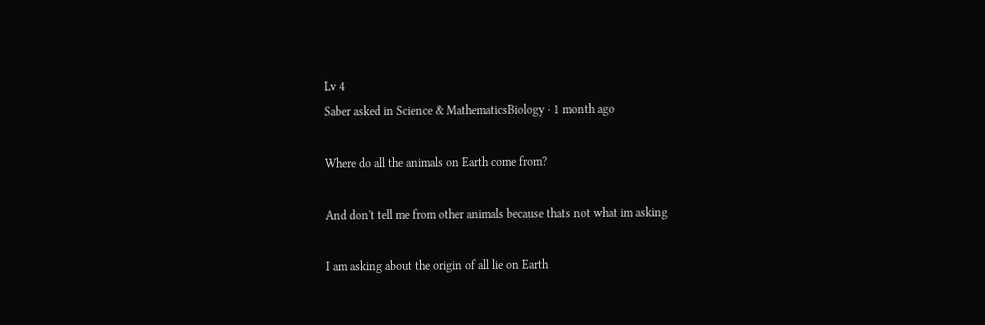Lv 4
Saber asked in Science & MathematicsBiology · 1 month ago

Where do all the animals on Earth come from?

And don't tell me from other animals because thats not what im asking

I am asking about the origin of all lie on Earth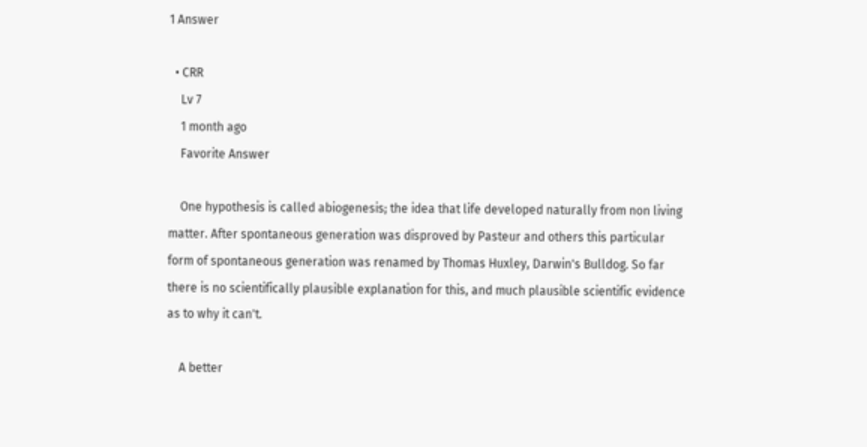1 Answer

  • CRR
    Lv 7
    1 month ago
    Favorite Answer

    One hypothesis is called abiogenesis; the idea that life developed naturally from non living matter. After spontaneous generation was disproved by Pasteur and others this particular form of spontaneous generation was renamed by Thomas Huxley, Darwin's Bulldog. So far there is no scientifically plausible explanation for this, and much plausible scientific evidence as to why it can't.

    A better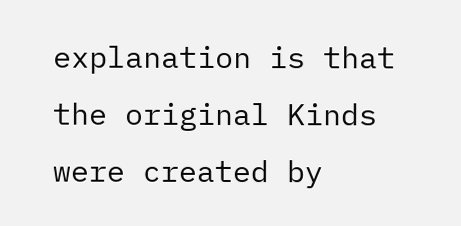explanation is that the original Kinds were created by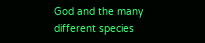God and the many different species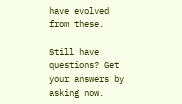have evolved from these.

Still have questions? Get your answers by asking now.